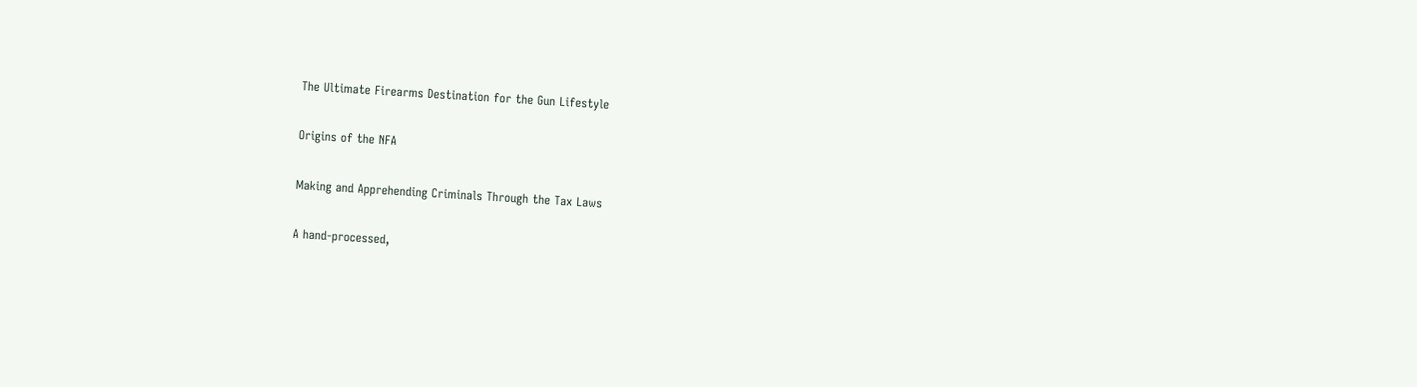The Ultimate Firearms Destination for the Gun Lifestyle

Origins of the NFA

Making and Apprehending Criminals Through the Tax Laws

A hand-processed,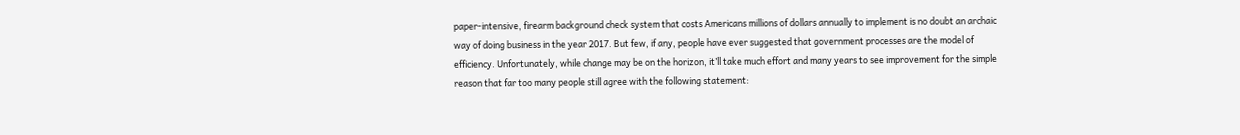paper-intensive, firearm background check system that costs Americans millions of dollars annually to implement is no doubt an archaic way of doing business in the year 2017. But few, if any, people have ever suggested that government processes are the model of efficiency. Unfortunately, while change may be on the horizon, it’ll take much effort and many years to see improvement for the simple reason that far too many people still agree with the following statement: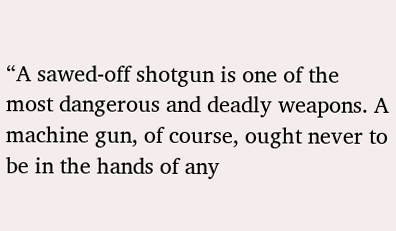“A sawed-off shotgun is one of the most dangerous and deadly weapons. A machine gun, of course, ought never to be in the hands of any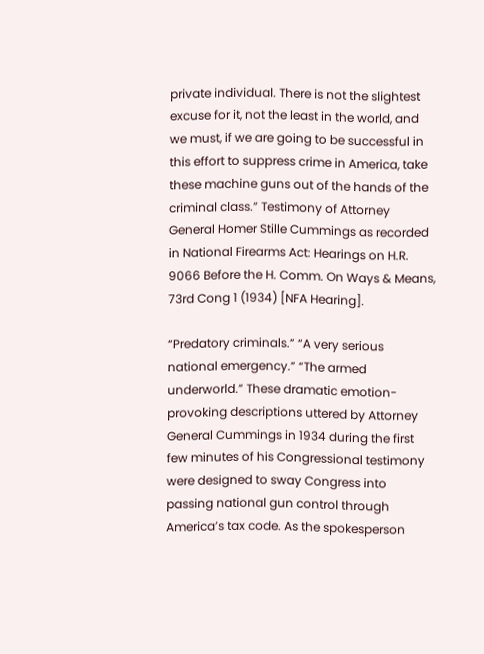private individual. There is not the slightest excuse for it, not the least in the world, and we must, if we are going to be successful in this effort to suppress crime in America, take these machine guns out of the hands of the criminal class.” Testimony of Attorney General Homer Stille Cummings as recorded in National Firearms Act: Hearings on H.R. 9066 Before the H. Comm. On Ways & Means, 73rd Cong 1 (1934) [NFA Hearing].

“Predatory criminals.” “A very serious national emergency.” “The armed underworld.” These dramatic emotion-provoking descriptions uttered by Attorney General Cummings in 1934 during the first few minutes of his Congressional testimony were designed to sway Congress into passing national gun control through America’s tax code. As the spokesperson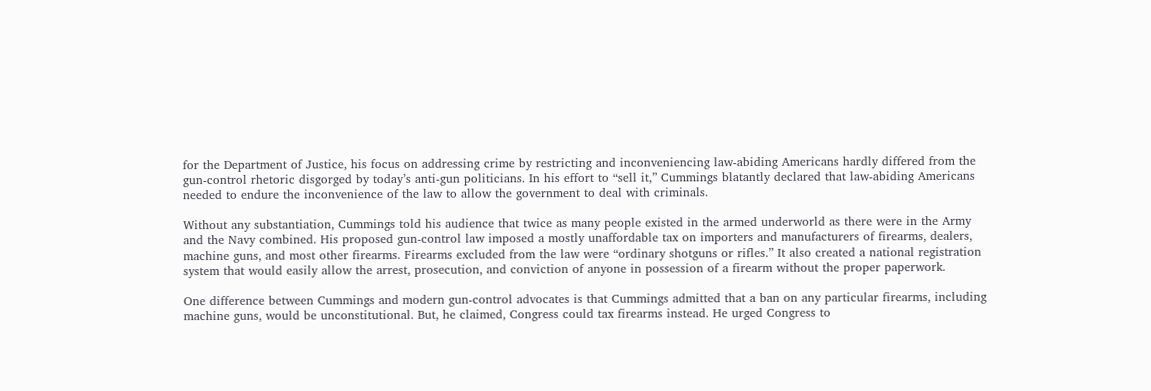for the Department of Justice, his focus on addressing crime by restricting and inconveniencing law-abiding Americans hardly differed from the gun-control rhetoric disgorged by today’s anti-gun politicians. In his effort to “sell it,” Cummings blatantly declared that law-abiding Americans needed to endure the inconvenience of the law to allow the government to deal with criminals.

Without any substantiation, Cummings told his audience that twice as many people existed in the armed underworld as there were in the Army and the Navy combined. His proposed gun-control law imposed a mostly unaffordable tax on importers and manufacturers of firearms, dealers, machine guns, and most other firearms. Firearms excluded from the law were “ordinary shotguns or rifles.” It also created a national registration system that would easily allow the arrest, prosecution, and conviction of anyone in possession of a firearm without the proper paperwork.

One difference between Cummings and modern gun-control advocates is that Cummings admitted that a ban on any particular firearms, including machine guns, would be unconstitutional. But, he claimed, Congress could tax firearms instead. He urged Congress to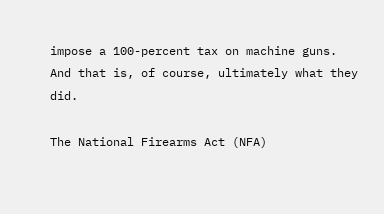impose a 100-percent tax on machine guns. And that is, of course, ultimately what they did.

The National Firearms Act (NFA)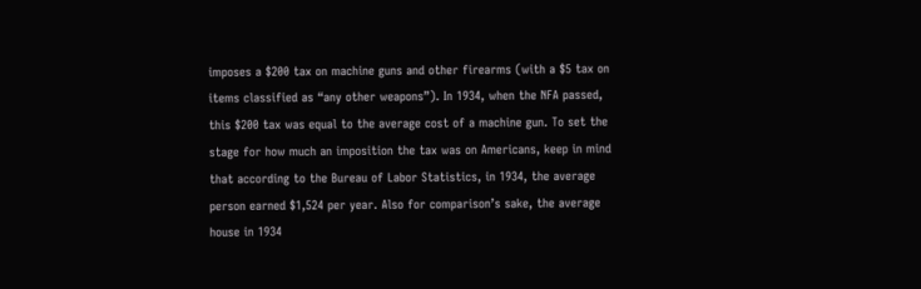imposes a $200 tax on machine guns and other firearms (with a $5 tax on items classified as “any other weapons”). In 1934, when the NFA passed, this $200 tax was equal to the average cost of a machine gun. To set the stage for how much an imposition the tax was on Americans, keep in mind that according to the Bureau of Labor Statistics, in 1934, the average person earned $1,524 per year. Also for comparison’s sake, the average house in 1934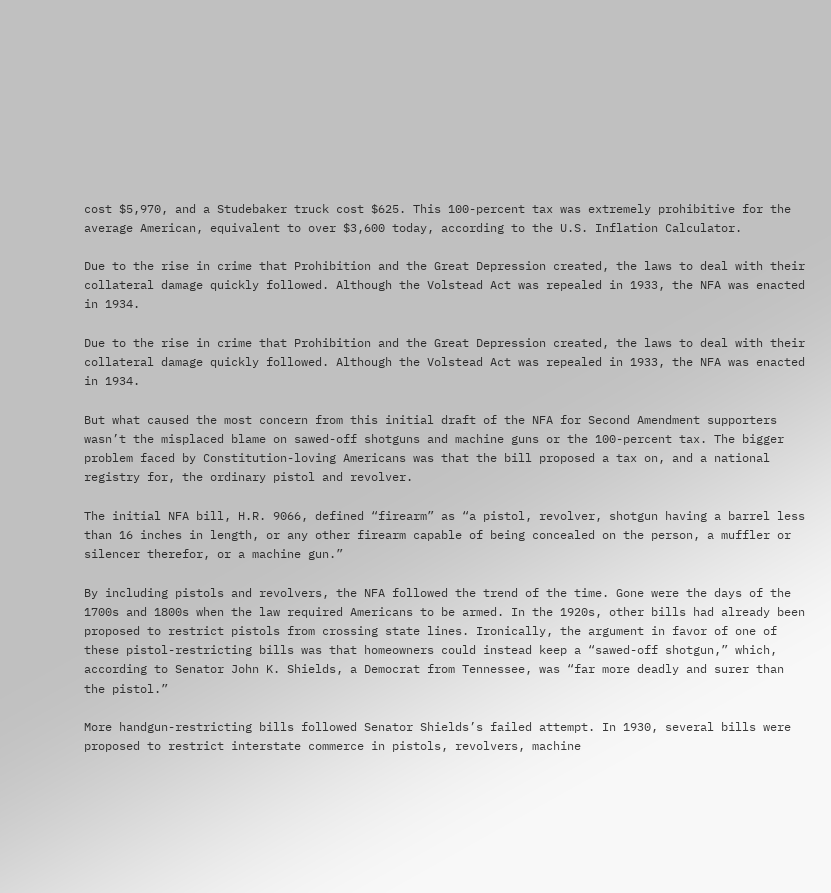cost $5,970, and a Studebaker truck cost $625. This 100-percent tax was extremely prohibitive for the average American, equivalent to over $3,600 today, according to the U.S. Inflation Calculator.

Due to the rise in crime that Prohibition and the Great Depression created, the laws to deal with their collateral damage quickly followed. Although the Volstead Act was repealed in 1933, the NFA was enacted in 1934.

Due to the rise in crime that Prohibition and the Great Depression created, the laws to deal with their collateral damage quickly followed. Although the Volstead Act was repealed in 1933, the NFA was enacted in 1934.

But what caused the most concern from this initial draft of the NFA for Second Amendment supporters wasn’t the misplaced blame on sawed-off shotguns and machine guns or the 100-percent tax. The bigger problem faced by Constitution-loving Americans was that the bill proposed a tax on, and a national registry for, the ordinary pistol and revolver.

The initial NFA bill, H.R. 9066, defined “firearm” as “a pistol, revolver, shotgun having a barrel less than 16 inches in length, or any other firearm capable of being concealed on the person, a muffler or silencer therefor, or a machine gun.”

By including pistols and revolvers, the NFA followed the trend of the time. Gone were the days of the 1700s and 1800s when the law required Americans to be armed. In the 1920s, other bills had already been proposed to restrict pistols from crossing state lines. Ironically, the argument in favor of one of these pistol-restricting bills was that homeowners could instead keep a “sawed-off shotgun,” which, according to Senator John K. Shields, a Democrat from Tennessee, was “far more deadly and surer than the pistol.”

More handgun-restricting bills followed Senator Shields’s failed attempt. In 1930, several bills were proposed to restrict interstate commerce in pistols, revolvers, machine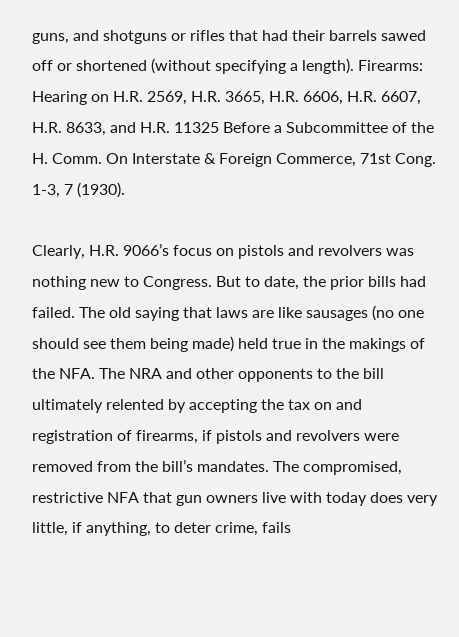guns, and shotguns or rifles that had their barrels sawed off or shortened (without specifying a length). Firearms: Hearing on H.R. 2569, H.R. 3665, H.R. 6606, H.R. 6607, H.R. 8633, and H.R. 11325 Before a Subcommittee of the H. Comm. On Interstate & Foreign Commerce, 71st Cong. 1-3, 7 (1930).

Clearly, H.R. 9066’s focus on pistols and revolvers was nothing new to Congress. But to date, the prior bills had failed. The old saying that laws are like sausages (no one should see them being made) held true in the makings of the NFA. The NRA and other opponents to the bill ultimately relented by accepting the tax on and registration of firearms, if pistols and revolvers were removed from the bill’s mandates. The compromised, restrictive NFA that gun owners live with today does very little, if anything, to deter crime, fails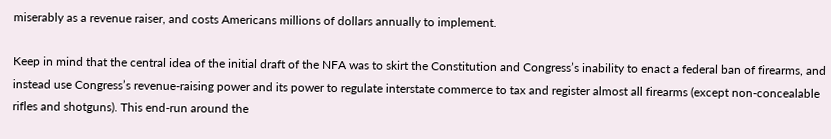miserably as a revenue raiser, and costs Americans millions of dollars annually to implement.

Keep in mind that the central idea of the initial draft of the NFA was to skirt the Constitution and Congress’s inability to enact a federal ban of firearms, and instead use Congress’s revenue-raising power and its power to regulate interstate commerce to tax and register almost all firearms (except non-concealable rifles and shotguns). This end-run around the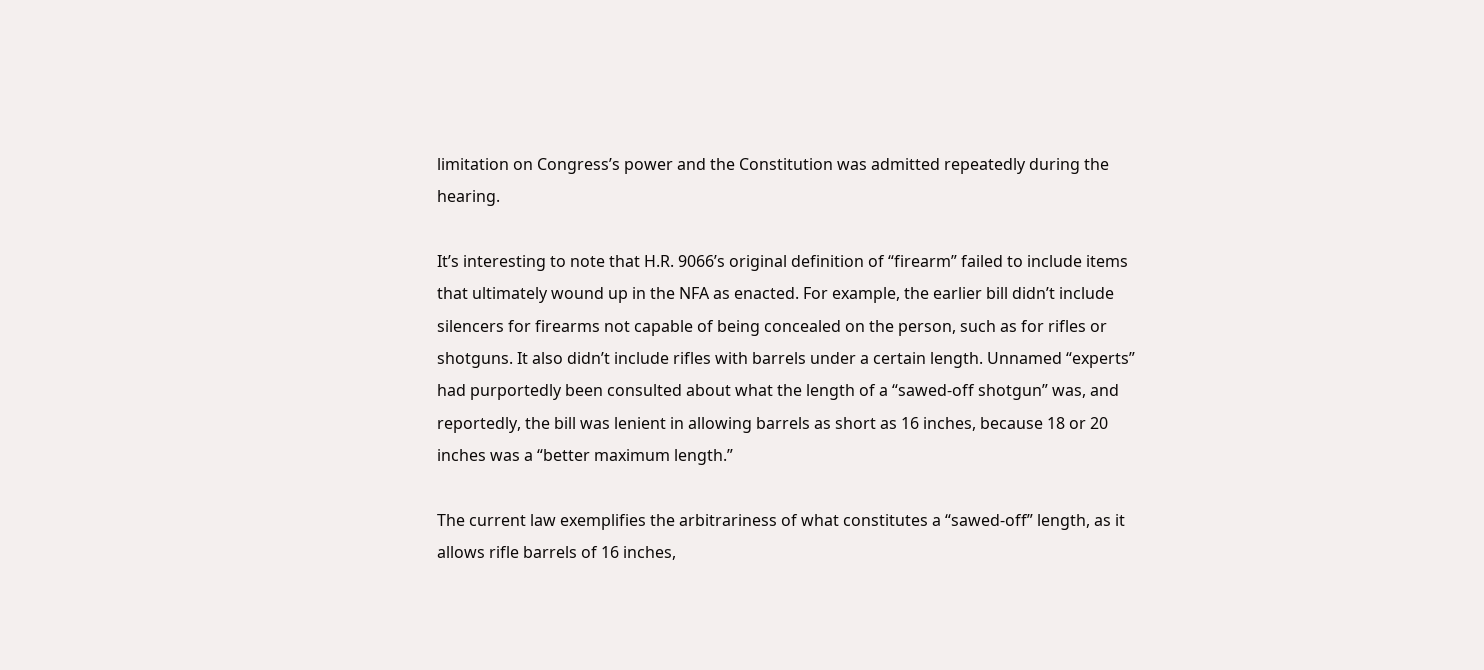limitation on Congress’s power and the Constitution was admitted repeatedly during the hearing.

It’s interesting to note that H.R. 9066’s original definition of “firearm” failed to include items that ultimately wound up in the NFA as enacted. For example, the earlier bill didn’t include silencers for firearms not capable of being concealed on the person, such as for rifles or shotguns. It also didn’t include rifles with barrels under a certain length. Unnamed “experts” had purportedly been consulted about what the length of a “sawed-off shotgun” was, and reportedly, the bill was lenient in allowing barrels as short as 16 inches, because 18 or 20 inches was a “better maximum length.”

The current law exemplifies the arbitrariness of what constitutes a “sawed-off” length, as it allows rifle barrels of 16 inches,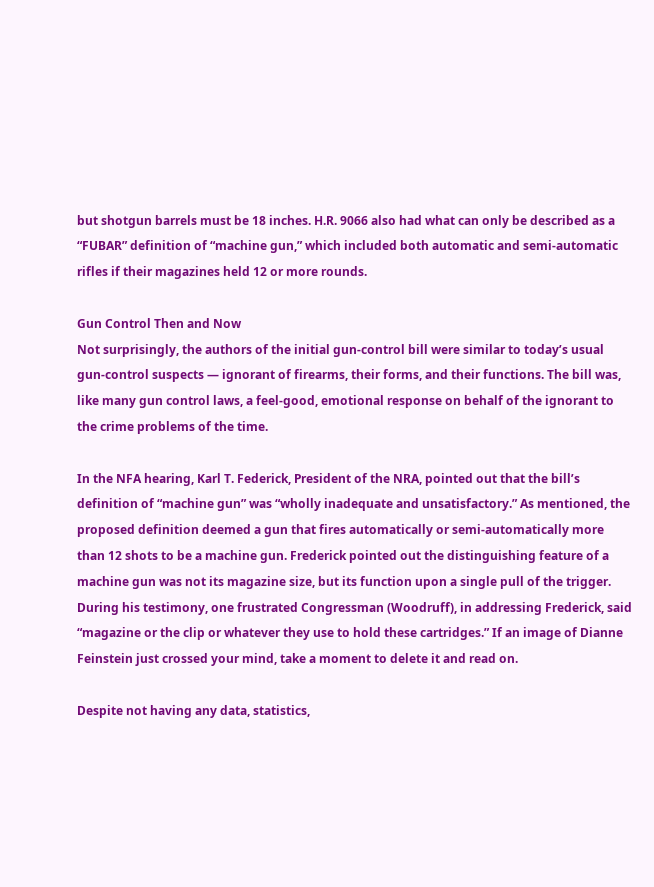but shotgun barrels must be 18 inches. H.R. 9066 also had what can only be described as a “FUBAR” definition of “machine gun,” which included both automatic and semi-automatic rifles if their magazines held 12 or more rounds.

Gun Control Then and Now
Not surprisingly, the authors of the initial gun-control bill were similar to today’s usual gun-control suspects — ignorant of firearms, their forms, and their functions. The bill was, like many gun control laws, a feel-good, emotional response on behalf of the ignorant to the crime problems of the time.

In the NFA hearing, Karl T. Federick, President of the NRA, pointed out that the bill’s definition of “machine gun” was “wholly inadequate and unsatisfactory.” As mentioned, the proposed definition deemed a gun that fires automatically or semi-automatically more than 12 shots to be a machine gun. Frederick pointed out the distinguishing feature of a machine gun was not its magazine size, but its function upon a single pull of the trigger. During his testimony, one frustrated Congressman (Woodruff), in addressing Frederick, said “magazine or the clip or whatever they use to hold these cartridges.” If an image of Dianne Feinstein just crossed your mind, take a moment to delete it and read on.

Despite not having any data, statistics,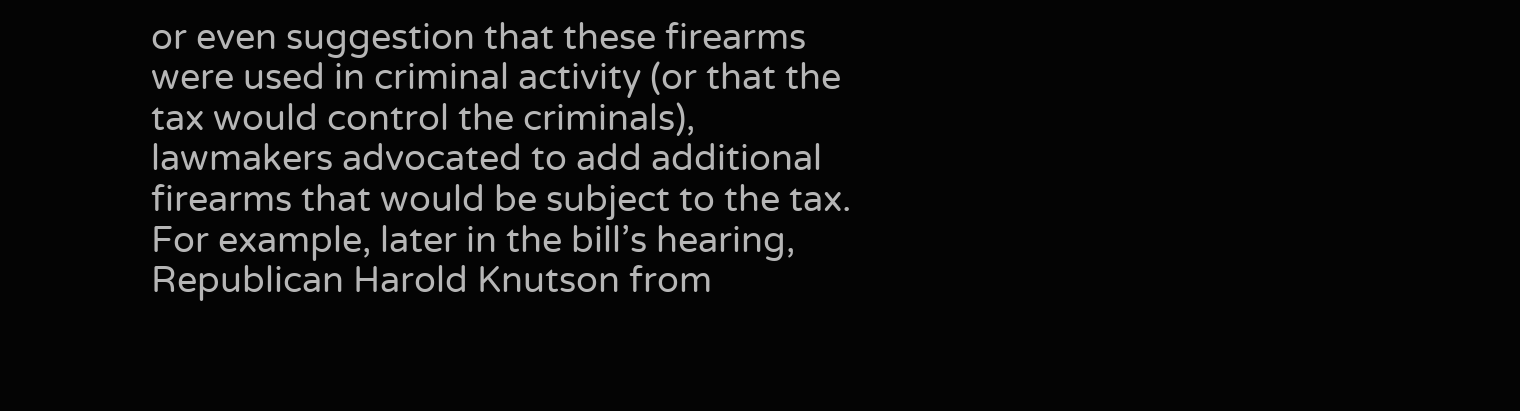or even suggestion that these firearms were used in criminal activity (or that the tax would control the criminals), lawmakers advocated to add additional firearms that would be subject to the tax. For example, later in the bill’s hearing, Republican Harold Knutson from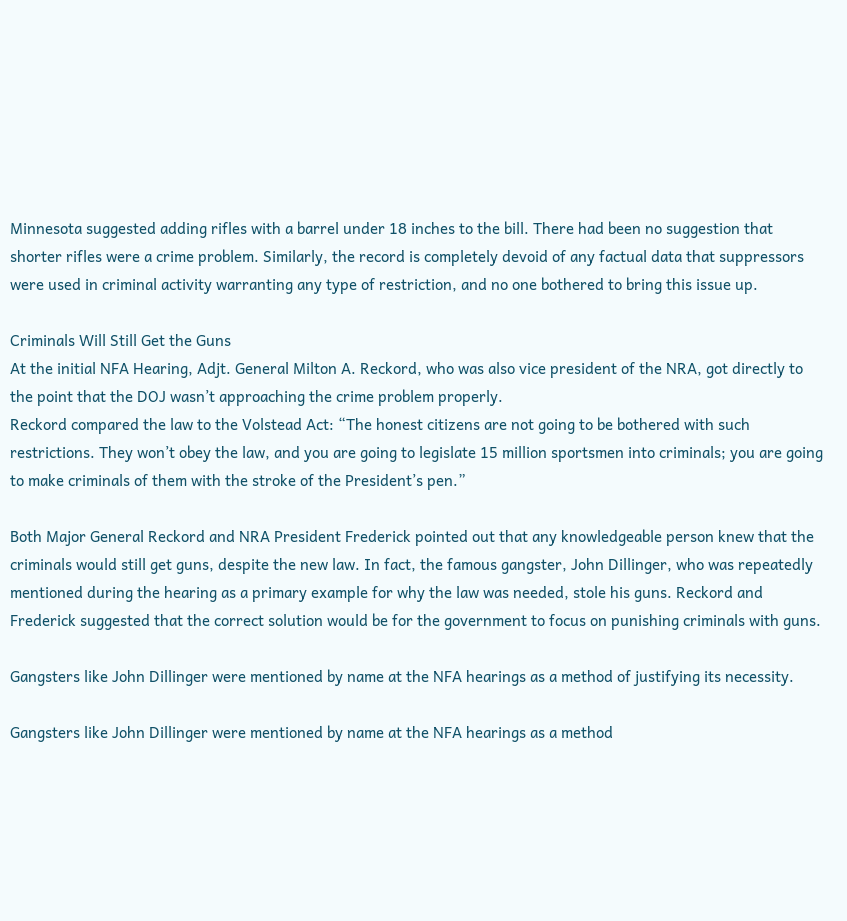Minnesota suggested adding rifles with a barrel under 18 inches to the bill. There had been no suggestion that shorter rifles were a crime problem. Similarly, the record is completely devoid of any factual data that suppressors were used in criminal activity warranting any type of restriction, and no one bothered to bring this issue up.

Criminals Will Still Get the Guns
At the initial NFA Hearing, Adjt. General Milton A. Reckord, who was also vice president of the NRA, got directly to the point that the DOJ wasn’t approaching the crime problem properly.
Reckord compared the law to the Volstead Act: “The honest citizens are not going to be bothered with such restrictions. They won’t obey the law, and you are going to legislate 15 million sportsmen into criminals; you are going to make criminals of them with the stroke of the President’s pen.”

Both Major General Reckord and NRA President Frederick pointed out that any knowledgeable person knew that the criminals would still get guns, despite the new law. In fact, the famous gangster, John Dillinger, who was repeatedly mentioned during the hearing as a primary example for why the law was needed, stole his guns. Reckord and Frederick suggested that the correct solution would be for the government to focus on punishing criminals with guns.

Gangsters like John Dillinger were mentioned by name at the NFA hearings as a method of justifying its necessity.

Gangsters like John Dillinger were mentioned by name at the NFA hearings as a method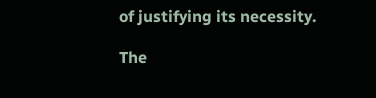of justifying its necessity.

The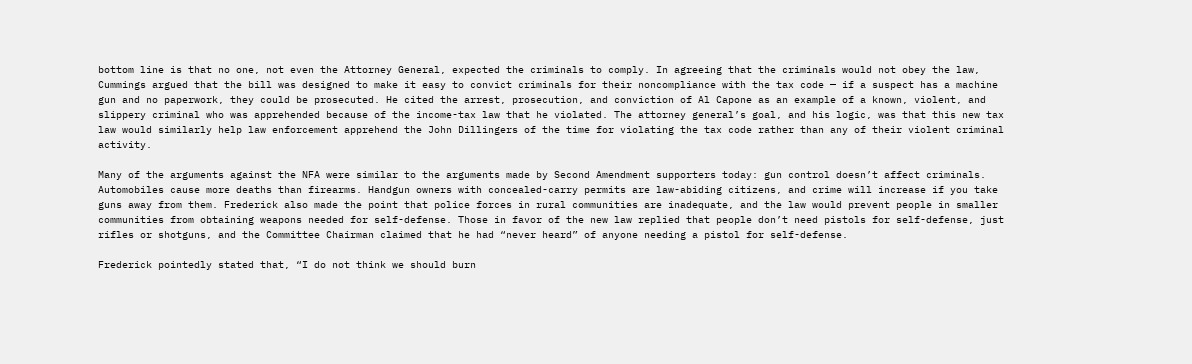bottom line is that no one, not even the Attorney General, expected the criminals to comply. In agreeing that the criminals would not obey the law, Cummings argued that the bill was designed to make it easy to convict criminals for their noncompliance with the tax code — if a suspect has a machine gun and no paperwork, they could be prosecuted. He cited the arrest, prosecution, and conviction of Al Capone as an example of a known, violent, and slippery criminal who was apprehended because of the income-tax law that he violated. The attorney general’s goal, and his logic, was that this new tax law would similarly help law enforcement apprehend the John Dillingers of the time for violating the tax code rather than any of their violent criminal activity.

Many of the arguments against the NFA were similar to the arguments made by Second Amendment supporters today: gun control doesn’t affect criminals. Automobiles cause more deaths than firearms. Handgun owners with concealed-carry permits are law-abiding citizens, and crime will increase if you take guns away from them. Frederick also made the point that police forces in rural communities are inadequate, and the law would prevent people in smaller communities from obtaining weapons needed for self-defense. Those in favor of the new law replied that people don’t need pistols for self-defense, just rifles or shotguns, and the Committee Chairman claimed that he had “never heard” of anyone needing a pistol for self-defense.

Frederick pointedly stated that, “I do not think we should burn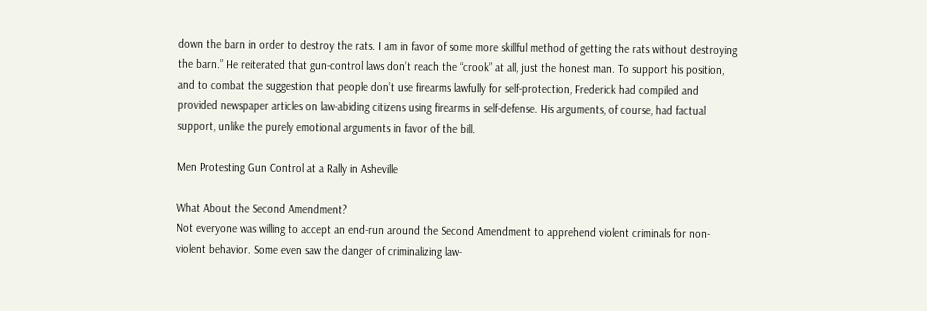down the barn in order to destroy the rats. I am in favor of some more skillful method of getting the rats without destroying the barn.” He reiterated that gun-control laws don’t reach the “crook” at all, just the honest man. To support his position, and to combat the suggestion that people don’t use firearms lawfully for self-protection, Frederick had compiled and provided newspaper articles on law-abiding citizens using firearms in self-defense. His arguments, of course, had factual support, unlike the purely emotional arguments in favor of the bill.

Men Protesting Gun Control at a Rally in Asheville

What About the Second Amendment?
Not everyone was willing to accept an end-run around the Second Amendment to apprehend violent criminals for non-violent behavior. Some even saw the danger of criminalizing law-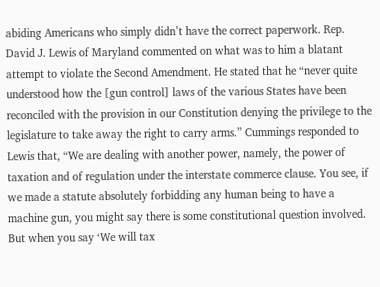abiding Americans who simply didn’t have the correct paperwork. Rep. David J. Lewis of Maryland commented on what was to him a blatant attempt to violate the Second Amendment. He stated that he “never quite understood how the [gun control] laws of the various States have been reconciled with the provision in our Constitution denying the privilege to the legislature to take away the right to carry arms.” Cummings responded to Lewis that, “We are dealing with another power, namely, the power of taxation and of regulation under the interstate commerce clause. You see, if we made a statute absolutely forbidding any human being to have a machine gun, you might say there is some constitutional question involved. But when you say ‘We will tax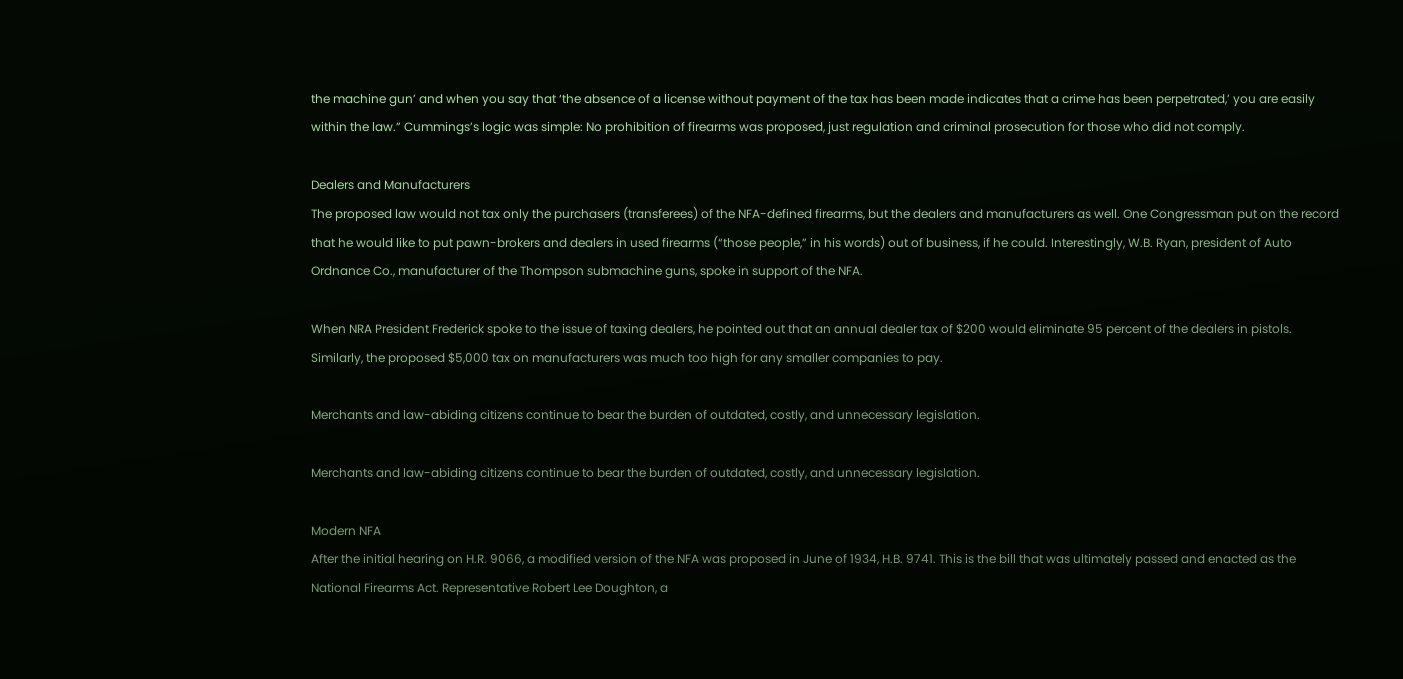the machine gun’ and when you say that ‘the absence of a license without payment of the tax has been made indicates that a crime has been perpetrated,’ you are easily within the law.” Cummings’s logic was simple: No prohibition of firearms was proposed, just regulation and criminal prosecution for those who did not comply.

Dealers and Manufacturers
The proposed law would not tax only the purchasers (transferees) of the NFA-defined firearms, but the dealers and manufacturers as well. One Congressman put on the record that he would like to put pawn-brokers and dealers in used firearms (“those people,” in his words) out of business, if he could. Interestingly, W.B. Ryan, president of Auto Ordnance Co., manufacturer of the Thompson submachine guns, spoke in support of the NFA.

When NRA President Frederick spoke to the issue of taxing dealers, he pointed out that an annual dealer tax of $200 would eliminate 95 percent of the dealers in pistols. Similarly, the proposed $5,000 tax on manufacturers was much too high for any smaller companies to pay.

Merchants and law-abiding citizens continue to bear the burden of outdated, costly, and unnecessary legislation.

Merchants and law-abiding citizens continue to bear the burden of outdated, costly, and unnecessary legislation.

Modern NFA
After the initial hearing on H.R. 9066, a modified version of the NFA was proposed in June of 1934, H.B. 9741. This is the bill that was ultimately passed and enacted as the National Firearms Act. Representative Robert Lee Doughton, a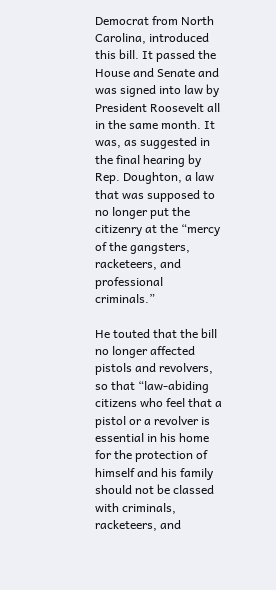Democrat from North Carolina, introduced this bill. It passed the House and Senate and was signed into law by President Roosevelt all in the same month. It was, as suggested in the final hearing by Rep. Doughton, a law that was supposed to no longer put the citizenry at the “mercy of the gangsters, racketeers, and professional criminals.”

He touted that the bill no longer affected pistols and revolvers, so that “law-abiding citizens who feel that a pistol or a revolver is essential in his home for the protection of himself and his family should not be classed with criminals, racketeers, and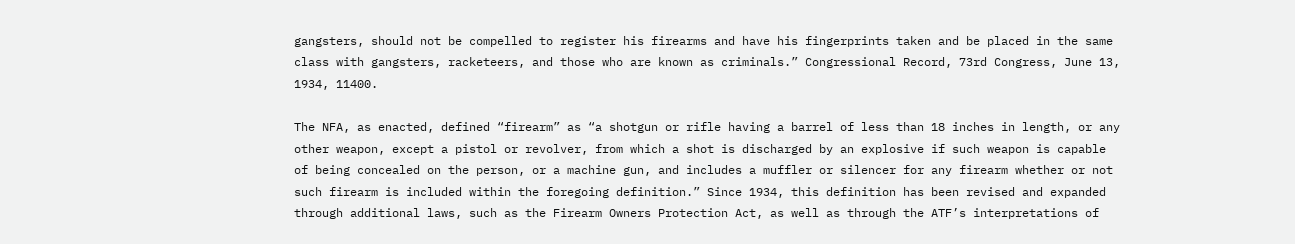gangsters, should not be compelled to register his firearms and have his fingerprints taken and be placed in the same class with gangsters, racketeers, and those who are known as criminals.” Congressional Record, 73rd Congress, June 13, 1934, 11400.

The NFA, as enacted, defined “firearm” as “a shotgun or rifle having a barrel of less than 18 inches in length, or any other weapon, except a pistol or revolver, from which a shot is discharged by an explosive if such weapon is capable of being concealed on the person, or a machine gun, and includes a muffler or silencer for any firearm whether or not such firearm is included within the foregoing definition.” Since 1934, this definition has been revised and expanded through additional laws, such as the Firearm Owners Protection Act, as well as through the ATF’s interpretations of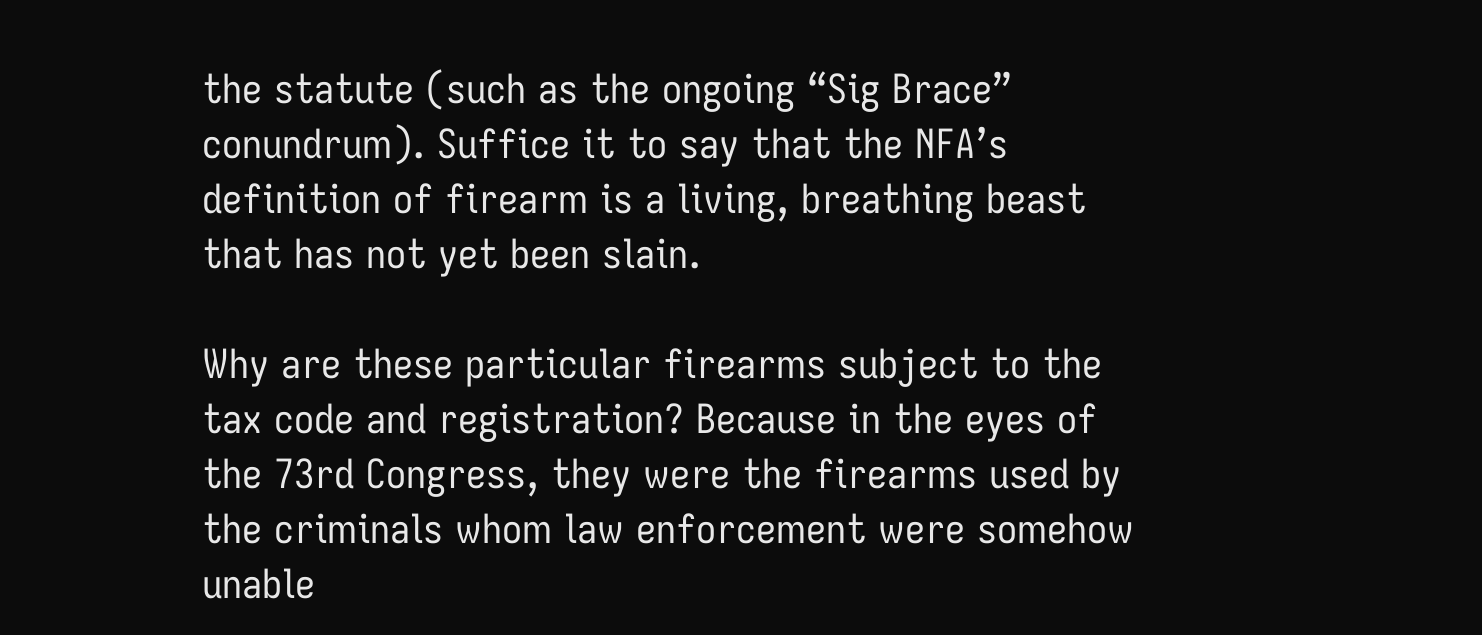the statute (such as the ongoing “Sig Brace” conundrum). Suffice it to say that the NFA’s definition of firearm is a living, breathing beast that has not yet been slain.

Why are these particular firearms subject to the tax code and registration? Because in the eyes of the 73rd Congress, they were the firearms used by the criminals whom law enforcement were somehow unable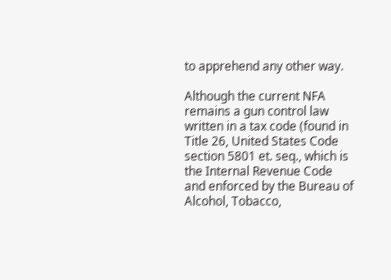to apprehend any other way.

Although the current NFA remains a gun control law written in a tax code (found in Title 26, United States Code section 5801 et. seq., which is the Internal Revenue Code and enforced by the Bureau of Alcohol, Tobacco,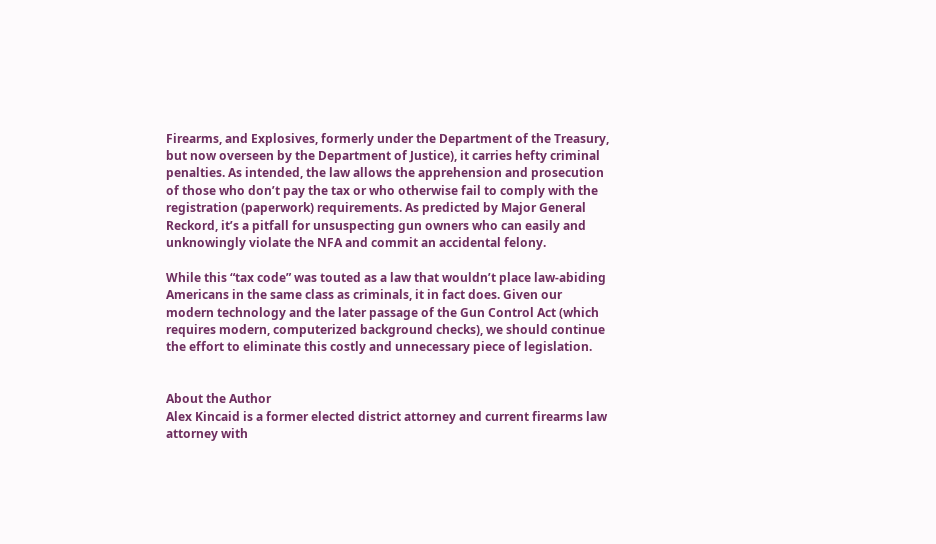Firearms, and Explosives, formerly under the Department of the Treasury, but now overseen by the Department of Justice), it carries hefty criminal penalties. As intended, the law allows the apprehension and prosecution of those who don’t pay the tax or who otherwise fail to comply with the registration (paperwork) requirements. As predicted by Major General Reckord, it’s a pitfall for unsuspecting gun owners who can easily and unknowingly violate the NFA and commit an accidental felony.

While this “tax code” was touted as a law that wouldn’t place law-abiding Americans in the same class as criminals, it in fact does. Given our modern technology and the later passage of the Gun Control Act (which requires modern, computerized background checks), we should continue the effort to eliminate this costly and unnecessary piece of legislation.


About the Author
Alex Kincaid is a former elected district attorney and current firearms law attorney with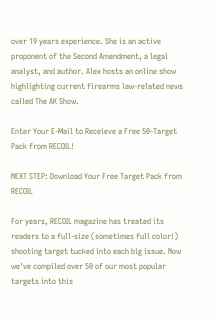over 19 years experience. She is an active proponent of the Second Amendment, a legal analyst, and author. Alex hosts an online show highlighting current firearms law-related news called The AK Show.

Enter Your E-Mail to Receieve a Free 50-Target Pack from RECOIL!

NEXT STEP: Download Your Free Target Pack from RECOIL

For years, RECOIL magazine has treated its readers to a full-size (sometimes full color!) shooting target tucked into each big issue. Now we've compiled over 50 of our most popular targets into this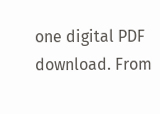one digital PDF download. From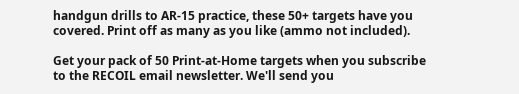handgun drills to AR-15 practice, these 50+ targets have you covered. Print off as many as you like (ammo not included).

Get your pack of 50 Print-at-Home targets when you subscribe to the RECOIL email newsletter. We'll send you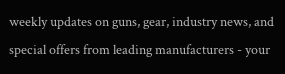weekly updates on guns, gear, industry news, and special offers from leading manufacturers - your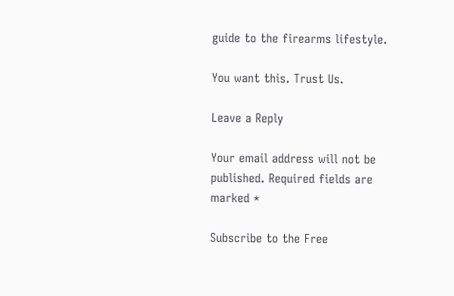guide to the firearms lifestyle.

You want this. Trust Us.

Leave a Reply

Your email address will not be published. Required fields are marked *

Subscribe to the Free